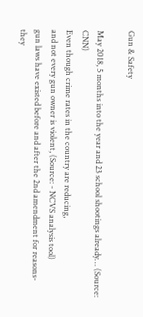Gun & Safety

May 2018, 5 months into the year and 23 school shootings already… (Source: CNN)
Even though crime rates in the country are reducing,
and not every gun owner is violent, (Source: - NCVS analysis tool)
gun laws have existed before and after the 2nd amendment for reasons-
they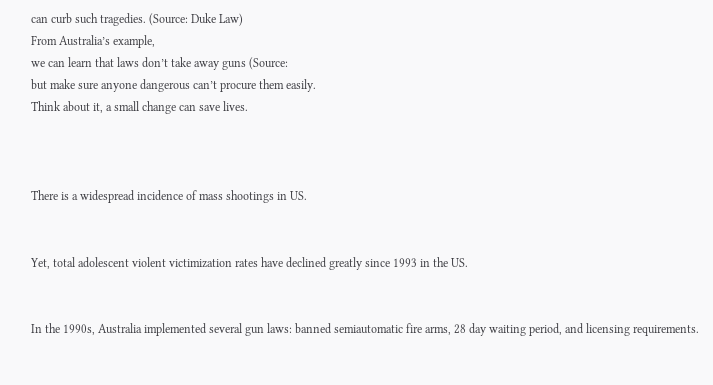can curb such tragedies. (Source: Duke Law)
From Australia’s example,
we can learn that laws don’t take away guns (Source:
but make sure anyone dangerous can’t procure them easily.
Think about it, a small change can save lives.



There is a widespread incidence of mass shootings in US.


Yet, total adolescent violent victimization rates have declined greatly since 1993 in the US.


In the 1990s, Australia implemented several gun laws: banned semiautomatic fire arms, 28 day waiting period, and licensing requirements.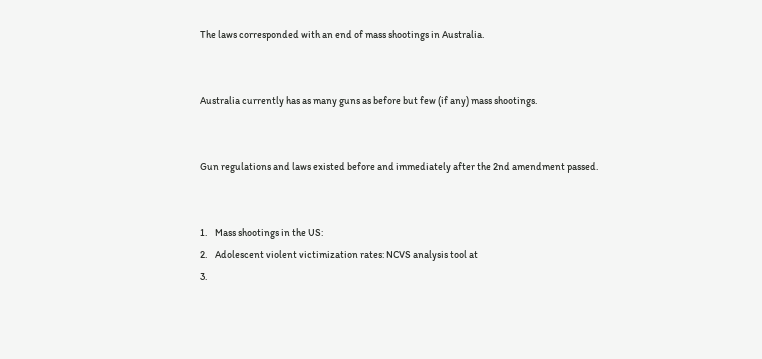The laws corresponded with an end of mass shootings in Australia.


Australia currently has as many guns as before but few (if any) mass shootings.


Gun regulations and laws existed before and immediately after the 2nd amendment passed.


1.    Mass shootings in the US:
2.    Adolescent violent victimization rates: NCVS analysis tool at
3.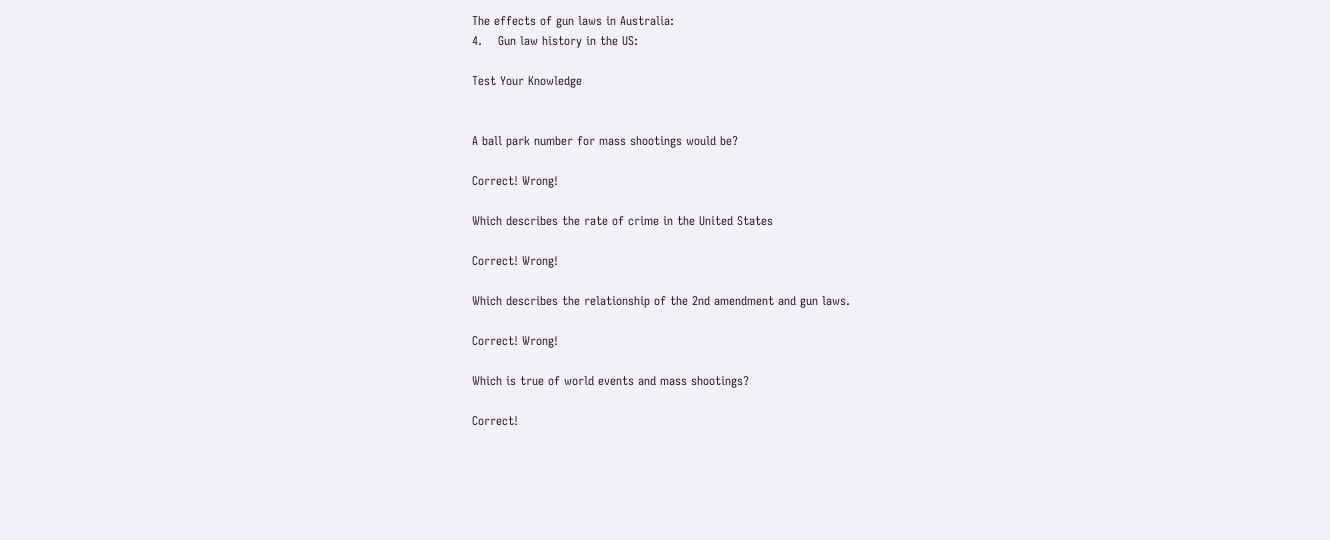The effects of gun laws in Australia:
4.    Gun law history in the US:

Test Your Knowledge


A ball park number for mass shootings would be?

Correct! Wrong!

Which describes the rate of crime in the United States

Correct! Wrong!

Which describes the relationship of the 2nd amendment and gun laws.

Correct! Wrong!

Which is true of world events and mass shootings?

Correct!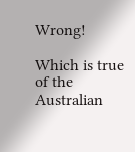Wrong!

Which is true of the Australian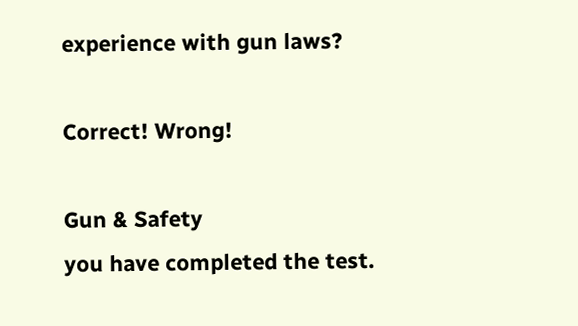experience with gun laws?

Correct! Wrong!

Gun & Safety
you have completed the test.